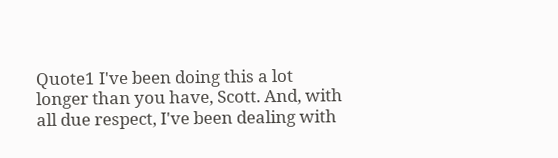Quote1 I've been doing this a lot longer than you have, Scott. And, with all due respect, I've been dealing with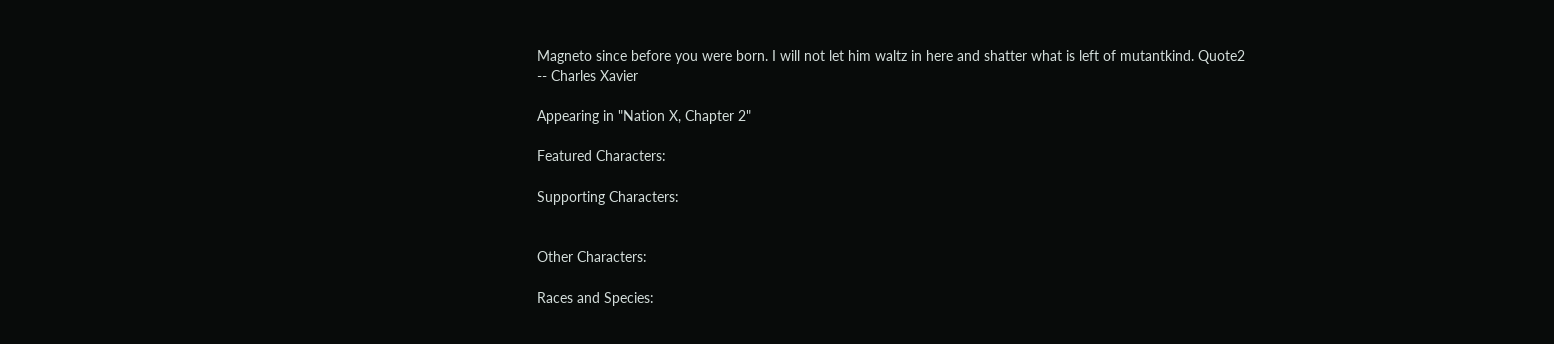Magneto since before you were born. I will not let him waltz in here and shatter what is left of mutantkind. Quote2
-- Charles Xavier

Appearing in "Nation X, Chapter 2"

Featured Characters:

Supporting Characters:


Other Characters:

Races and Species: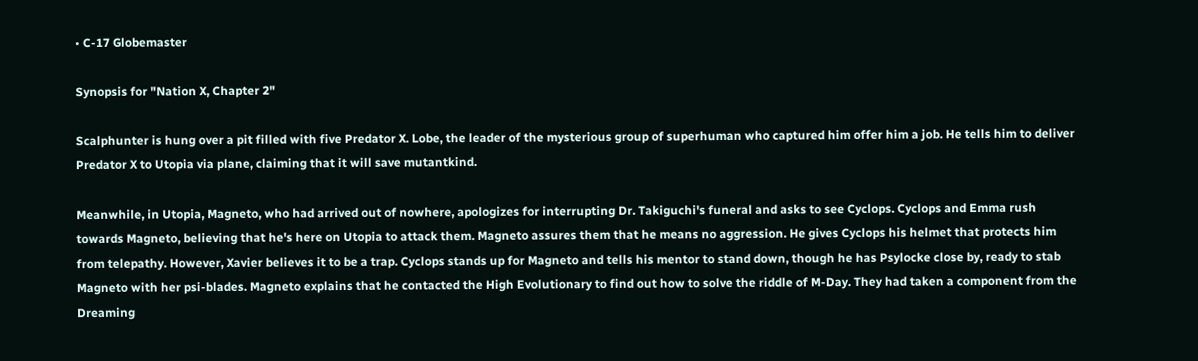• C-17 Globemaster

Synopsis for "Nation X, Chapter 2"

Scalphunter is hung over a pit filled with five Predator X. Lobe, the leader of the mysterious group of superhuman who captured him offer him a job. He tells him to deliver Predator X to Utopia via plane, claiming that it will save mutantkind.

Meanwhile, in Utopia, Magneto, who had arrived out of nowhere, apologizes for interrupting Dr. Takiguchi's funeral and asks to see Cyclops. Cyclops and Emma rush towards Magneto, believing that he's here on Utopia to attack them. Magneto assures them that he means no aggression. He gives Cyclops his helmet that protects him from telepathy. However, Xavier believes it to be a trap. Cyclops stands up for Magneto and tells his mentor to stand down, though he has Psylocke close by, ready to stab Magneto with her psi-blades. Magneto explains that he contacted the High Evolutionary to find out how to solve the riddle of M-Day. They had taken a component from the Dreaming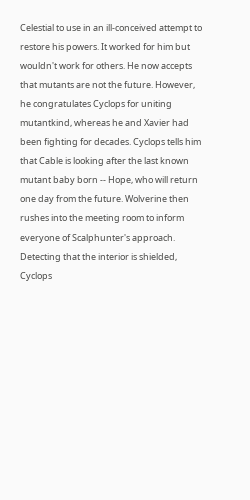Celestial to use in an ill-conceived attempt to restore his powers. It worked for him but wouldn't work for others. He now accepts that mutants are not the future. However, he congratulates Cyclops for uniting mutantkind, whereas he and Xavier had been fighting for decades. Cyclops tells him that Cable is looking after the last known mutant baby born -- Hope, who will return one day from the future. Wolverine then rushes into the meeting room to inform everyone of Scalphunter's approach. Detecting that the interior is shielded, Cyclops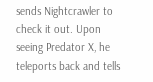sends Nightcrawler to check it out. Upon seeing Predator X, he teleports back and tells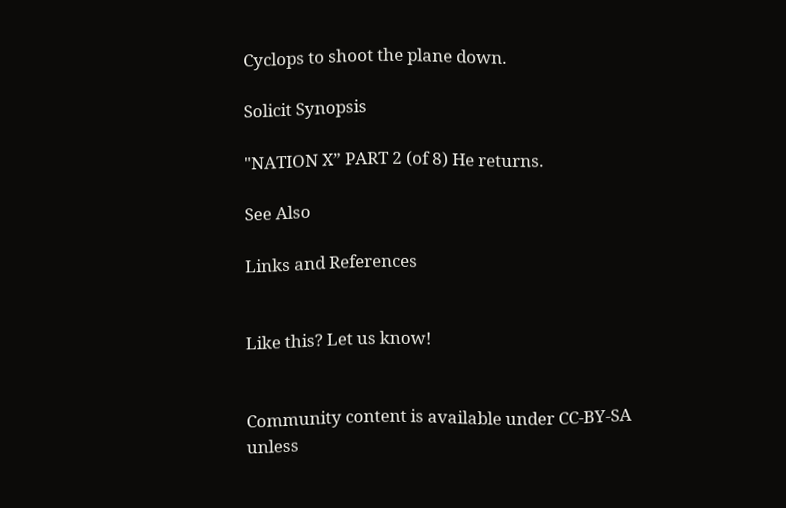Cyclops to shoot the plane down.

Solicit Synopsis

"NATION X” PART 2 (of 8) He returns.

See Also

Links and References


Like this? Let us know!


Community content is available under CC-BY-SA unless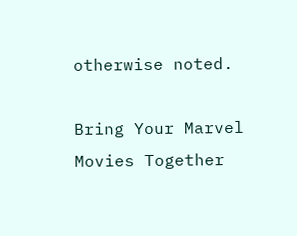otherwise noted.

Bring Your Marvel Movies Together